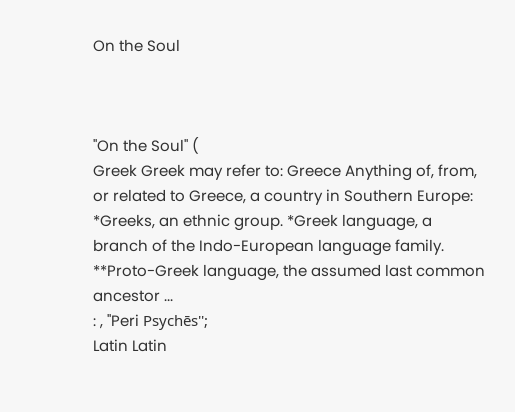On the Soul



''On the Soul'' (
Greek Greek may refer to: Greece Anything of, from, or related to Greece, a country in Southern Europe: *Greeks, an ethnic group. *Greek language, a branch of the Indo-European language family. **Proto-Greek language, the assumed last common ancestor ...
: , ''Peri Psychēs'';
Latin Latin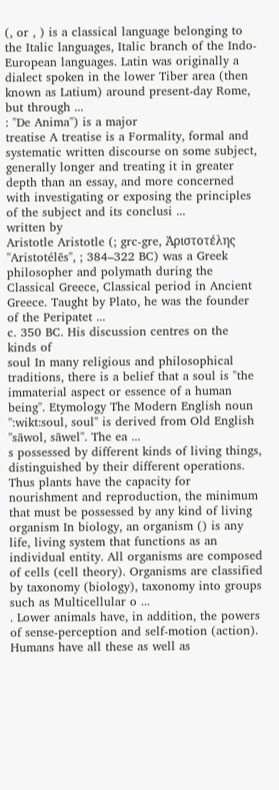(, or , ) is a classical language belonging to the Italic languages, Italic branch of the Indo-European languages. Latin was originally a dialect spoken in the lower Tiber area (then known as Latium) around present-day Rome, but through ...
: ''De Anima'') is a major
treatise A treatise is a Formality, formal and systematic written discourse on some subject, generally longer and treating it in greater depth than an essay, and more concerned with investigating or exposing the principles of the subject and its conclusi ...
written by
Aristotle Aristotle (; grc-gre, Ἀριστοτέλης ''Aristotélēs'', ; 384–322 BC) was a Greek philosopher and polymath during the Classical Greece, Classical period in Ancient Greece. Taught by Plato, he was the founder of the Peripatet ...
c. 350 BC. His discussion centres on the kinds of
soul In many religious and philosophical traditions, there is a belief that a soul is "the immaterial aspect or essence of a human being". Etymology The Modern English noun '':wikt:soul, soul'' is derived from Old English ''sāwol, sāwel''. The ea ...
s possessed by different kinds of living things, distinguished by their different operations. Thus plants have the capacity for nourishment and reproduction, the minimum that must be possessed by any kind of living
organism In biology, an organism () is any life, living system that functions as an individual entity. All organisms are composed of cells (cell theory). Organisms are classified by taxonomy (biology), taxonomy into groups such as Multicellular o ...
. Lower animals have, in addition, the powers of sense-perception and self-motion (action). Humans have all these as well as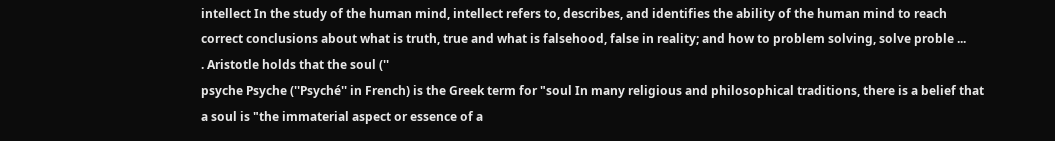intellect In the study of the human mind, intellect refers to, describes, and identifies the ability of the human mind to reach correct conclusions about what is truth, true and what is falsehood, false in reality; and how to problem solving, solve proble ...
. Aristotle holds that the soul (''
psyche Psyche (''Psyché'' in French) is the Greek term for "soul In many religious and philosophical traditions, there is a belief that a soul is "the immaterial aspect or essence of a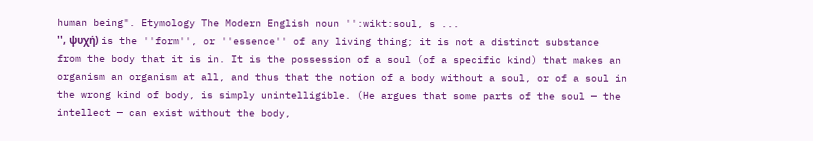human being". Etymology The Modern English noun '':wikt:soul, s ...
'', ψυχή) is the ''form'', or ''essence'' of any living thing; it is not a distinct substance from the body that it is in. It is the possession of a soul (of a specific kind) that makes an organism an organism at all, and thus that the notion of a body without a soul, or of a soul in the wrong kind of body, is simply unintelligible. (He argues that some parts of the soul — the intellect — can exist without the body,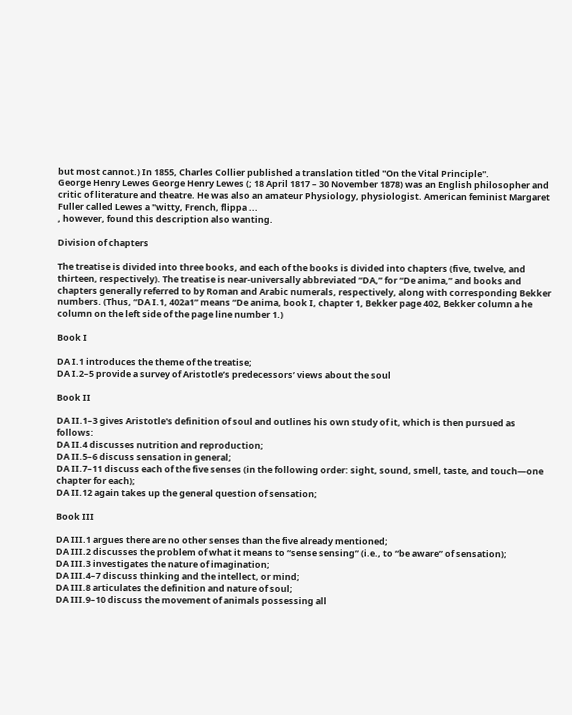but most cannot.) In 1855, Charles Collier published a translation titled ''On the Vital Principle''.
George Henry Lewes George Henry Lewes (; 18 April 1817 – 30 November 1878) was an English philosopher and critic of literature and theatre. He was also an amateur Physiology, physiologist. American feminist Margaret Fuller called Lewes a "witty, French, flippa ...
, however, found this description also wanting.

Division of chapters

The treatise is divided into three books, and each of the books is divided into chapters (five, twelve, and thirteen, respectively). The treatise is near-universally abbreviated “DA,” for “De anima,” and books and chapters generally referred to by Roman and Arabic numerals, respectively, along with corresponding Bekker numbers. (Thus, “DA I.1, 402a1” means “De anima, book I, chapter 1, Bekker page 402, Bekker column a he column on the left side of the page line number 1.)

Book I

DA I.1 introduces the theme of the treatise;
DA I.2–5 provide a survey of Aristotle’s predecessors’ views about the soul

Book II

DA II.1–3 gives Aristotle's definition of soul and outlines his own study of it, which is then pursued as follows:
DA II.4 discusses nutrition and reproduction;
DA II.5–6 discuss sensation in general;
DA II.7–11 discuss each of the five senses (in the following order: sight, sound, smell, taste, and touch—one chapter for each);
DA II.12 again takes up the general question of sensation;

Book III

DA III.1 argues there are no other senses than the five already mentioned;
DA III.2 discusses the problem of what it means to “sense sensing” (i.e., to “be aware” of sensation);
DA III.3 investigates the nature of imagination;
DA III.4–7 discuss thinking and the intellect, or mind;
DA III.8 articulates the definition and nature of soul;
DA III.9–10 discuss the movement of animals possessing all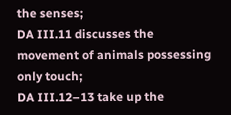the senses;
DA III.11 discusses the movement of animals possessing only touch;
DA III.12–13 take up the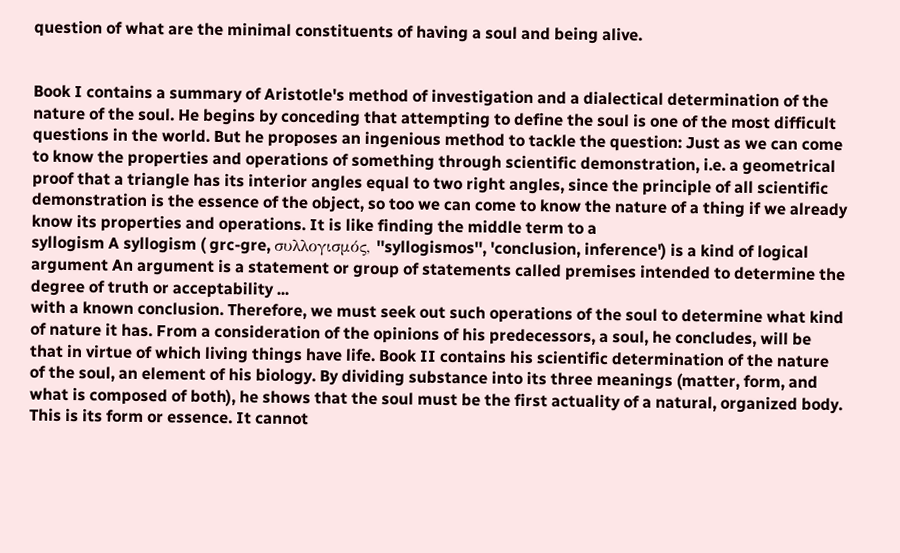question of what are the minimal constituents of having a soul and being alive.


Book I contains a summary of Aristotle's method of investigation and a dialectical determination of the nature of the soul. He begins by conceding that attempting to define the soul is one of the most difficult questions in the world. But he proposes an ingenious method to tackle the question: Just as we can come to know the properties and operations of something through scientific demonstration, i.e. a geometrical proof that a triangle has its interior angles equal to two right angles, since the principle of all scientific demonstration is the essence of the object, so too we can come to know the nature of a thing if we already know its properties and operations. It is like finding the middle term to a
syllogism A syllogism ( grc-gre, συλλογισμός, ''syllogismos'', 'conclusion, inference') is a kind of logical argument An argument is a statement or group of statements called premises intended to determine the degree of truth or acceptability ...
with a known conclusion. Therefore, we must seek out such operations of the soul to determine what kind of nature it has. From a consideration of the opinions of his predecessors, a soul, he concludes, will be that in virtue of which living things have life. Book II contains his scientific determination of the nature of the soul, an element of his biology. By dividing substance into its three meanings (matter, form, and what is composed of both), he shows that the soul must be the first actuality of a natural, organized body. This is its form or essence. It cannot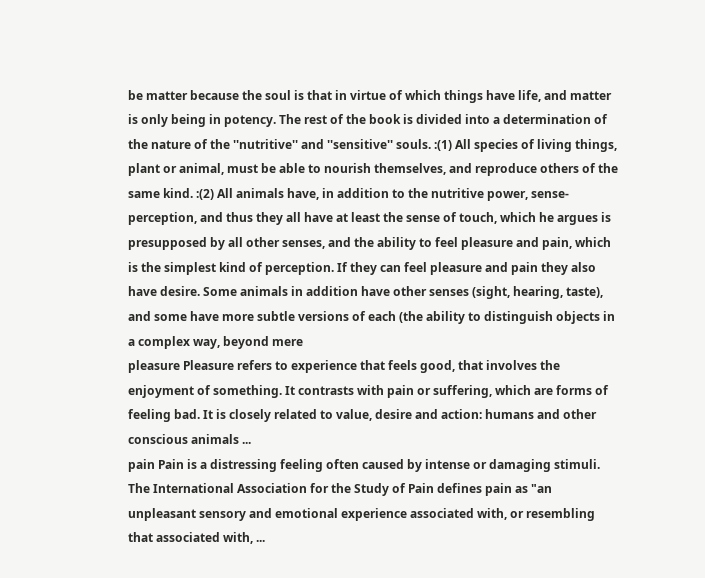be matter because the soul is that in virtue of which things have life, and matter is only being in potency. The rest of the book is divided into a determination of the nature of the ''nutritive'' and ''sensitive'' souls. :(1) All species of living things, plant or animal, must be able to nourish themselves, and reproduce others of the same kind. :(2) All animals have, in addition to the nutritive power, sense-perception, and thus they all have at least the sense of touch, which he argues is presupposed by all other senses, and the ability to feel pleasure and pain, which is the simplest kind of perception. If they can feel pleasure and pain they also have desire. Some animals in addition have other senses (sight, hearing, taste), and some have more subtle versions of each (the ability to distinguish objects in a complex way, beyond mere
pleasure Pleasure refers to experience that feels good, that involves the enjoyment of something. It contrasts with pain or suffering, which are forms of feeling bad. It is closely related to value, desire and action: humans and other conscious animals ...
pain Pain is a distressing feeling often caused by intense or damaging stimuli. The International Association for the Study of Pain defines pain as "an unpleasant sensory and emotional experience associated with, or resembling that associated with, ...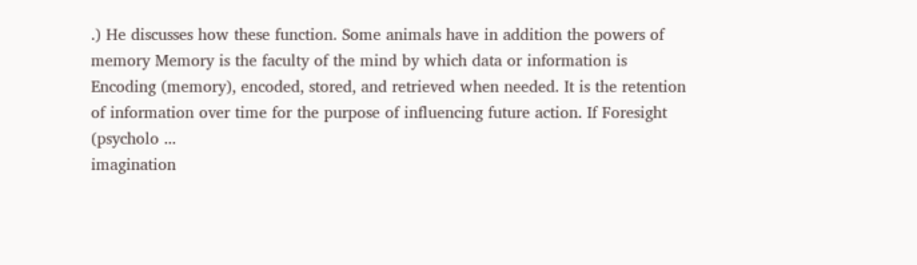.) He discusses how these function. Some animals have in addition the powers of
memory Memory is the faculty of the mind by which data or information is Encoding (memory), encoded, stored, and retrieved when needed. It is the retention of information over time for the purpose of influencing future action. If Foresight (psycholo ...
imagination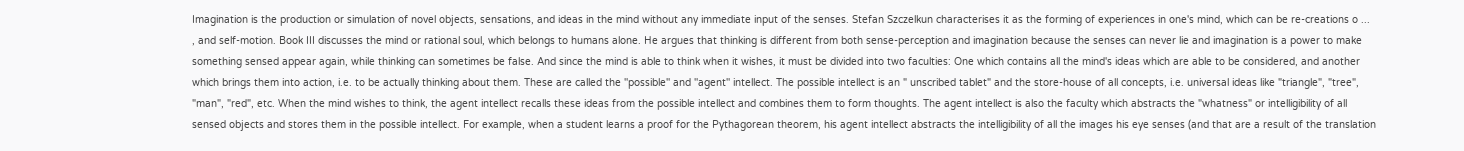Imagination is the production or simulation of novel objects, sensations, and ideas in the mind without any immediate input of the senses. Stefan Szczelkun characterises it as the forming of experiences in one's mind, which can be re-creations o ...
, and self-motion. Book III discusses the mind or rational soul, which belongs to humans alone. He argues that thinking is different from both sense-perception and imagination because the senses can never lie and imagination is a power to make something sensed appear again, while thinking can sometimes be false. And since the mind is able to think when it wishes, it must be divided into two faculties: One which contains all the mind's ideas which are able to be considered, and another which brings them into action, i.e. to be actually thinking about them. These are called the ''possible'' and ''agent'' intellect. The possible intellect is an " unscribed tablet" and the store-house of all concepts, i.e. universal ideas like "triangle", "tree", "man", "red", etc. When the mind wishes to think, the agent intellect recalls these ideas from the possible intellect and combines them to form thoughts. The agent intellect is also the faculty which abstracts the "whatness" or intelligibility of all sensed objects and stores them in the possible intellect. For example, when a student learns a proof for the Pythagorean theorem, his agent intellect abstracts the intelligibility of all the images his eye senses (and that are a result of the translation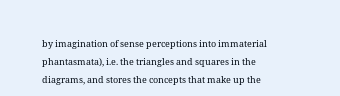by imagination of sense perceptions into immaterial phantasmata), i.e. the triangles and squares in the diagrams, and stores the concepts that make up the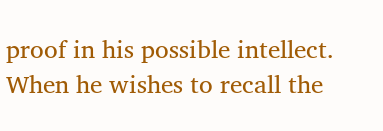proof in his possible intellect. When he wishes to recall the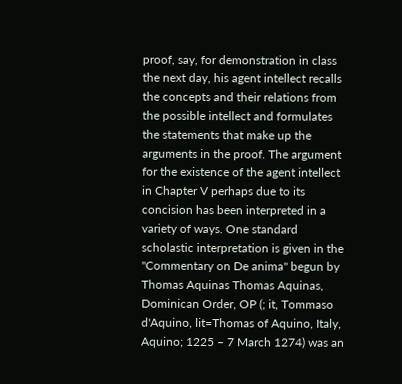proof, say, for demonstration in class the next day, his agent intellect recalls the concepts and their relations from the possible intellect and formulates the statements that make up the arguments in the proof. The argument for the existence of the agent intellect in Chapter V perhaps due to its concision has been interpreted in a variety of ways. One standard scholastic interpretation is given in the ''Commentary on De anima'' begun by
Thomas Aquinas Thomas Aquinas, Dominican Order, OP (; it, Tommaso d'Aquino, lit=Thomas of Aquino, Italy, Aquino; 1225 – 7 March 1274) was an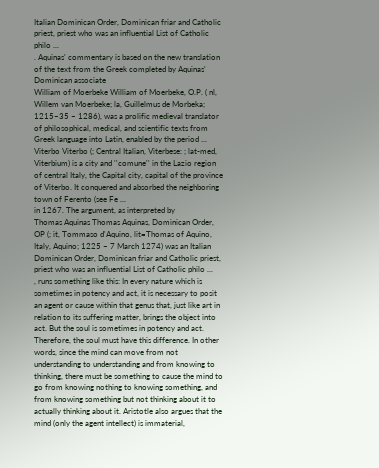Italian Dominican Order, Dominican friar and Catholic priest, priest who was an influential List of Catholic philo ...
. Aquinas' commentary is based on the new translation of the text from the Greek completed by Aquinas' Dominican associate
William of Moerbeke William of Moerbeke, O.P. ( nl, Willem van Moerbeke; la, Guillelmus de Morbeka; 1215–35 – 1286), was a prolific medieval translator of philosophical, medical, and scientific texts from Greek language into Latin, enabled by the period ...
Viterbo Viterbo (; Central Italian, Viterbese: ; lat-med, Viterbium) is a city and ''comune'' in the Lazio region of central Italy, the Capital city, capital of the province of Viterbo. It conquered and absorbed the neighboring town of Ferento (see Fe ...
in 1267. The argument, as interpreted by
Thomas Aquinas Thomas Aquinas, Dominican Order, OP (; it, Tommaso d'Aquino, lit=Thomas of Aquino, Italy, Aquino; 1225 – 7 March 1274) was an Italian Dominican Order, Dominican friar and Catholic priest, priest who was an influential List of Catholic philo ...
, runs something like this: In every nature which is sometimes in potency and act, it is necessary to posit an agent or cause within that genus that, just like art in relation to its suffering matter, brings the object into act. But the soul is sometimes in potency and act. Therefore, the soul must have this difference. In other words, since the mind can move from not understanding to understanding and from knowing to thinking, there must be something to cause the mind to go from knowing nothing to knowing something, and from knowing something but not thinking about it to actually thinking about it. Aristotle also argues that the mind (only the agent intellect) is immaterial,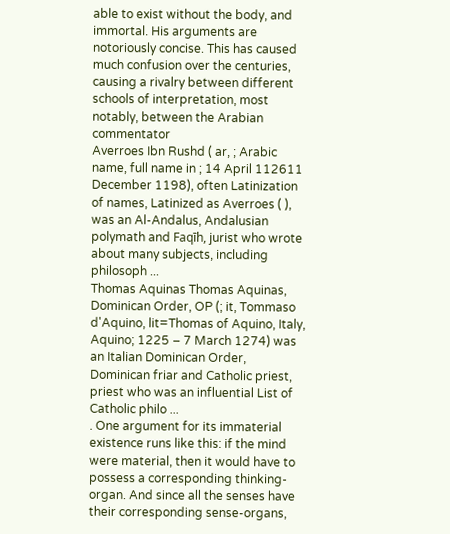able to exist without the body, and immortal. His arguments are notoriously concise. This has caused much confusion over the centuries, causing a rivalry between different schools of interpretation, most notably, between the Arabian commentator
Averroes Ibn Rushd ( ar, ; Arabic name, full name in ; 14 April 112611 December 1198), often Latinization of names, Latinized as Averroes ( ), was an Al-Andalus, Andalusian polymath and Faqīh, jurist who wrote about many subjects, including philosoph ...
Thomas Aquinas Thomas Aquinas, Dominican Order, OP (; it, Tommaso d'Aquino, lit=Thomas of Aquino, Italy, Aquino; 1225 – 7 March 1274) was an Italian Dominican Order, Dominican friar and Catholic priest, priest who was an influential List of Catholic philo ...
. One argument for its immaterial existence runs like this: if the mind were material, then it would have to possess a corresponding thinking-organ. And since all the senses have their corresponding sense-organs,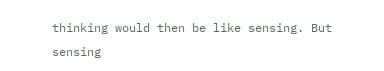thinking would then be like sensing. But sensing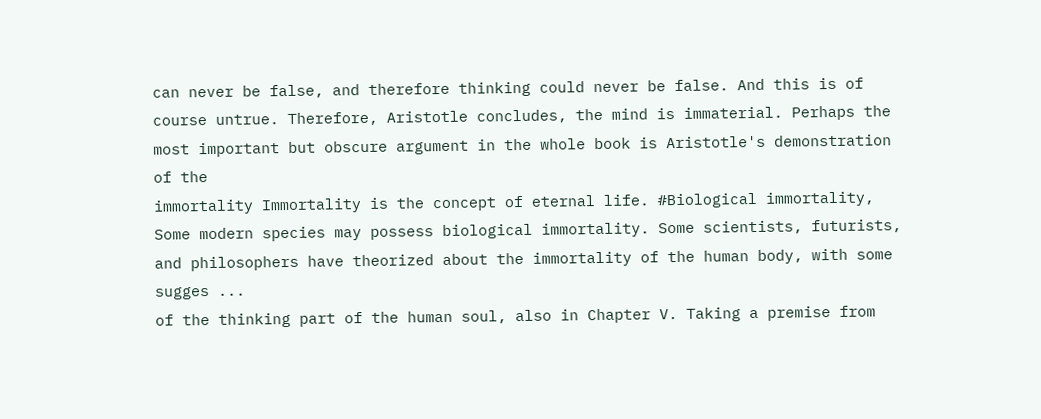can never be false, and therefore thinking could never be false. And this is of course untrue. Therefore, Aristotle concludes, the mind is immaterial. Perhaps the most important but obscure argument in the whole book is Aristotle's demonstration of the
immortality Immortality is the concept of eternal life. #Biological immortality, Some modern species may possess biological immortality. Some scientists, futurists, and philosophers have theorized about the immortality of the human body, with some sugges ...
of the thinking part of the human soul, also in Chapter V. Taking a premise from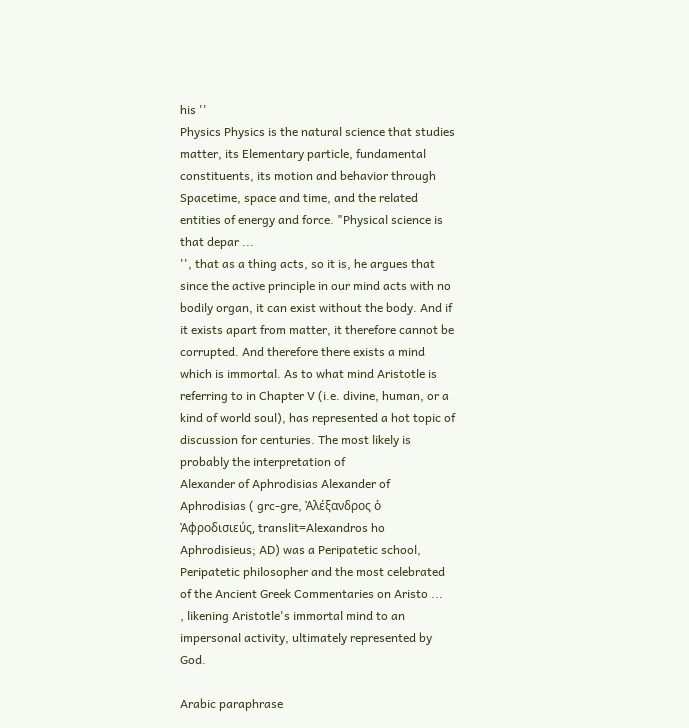his ''
Physics Physics is the natural science that studies matter, its Elementary particle, fundamental constituents, its motion and behavior through Spacetime, space and time, and the related entities of energy and force. "Physical science is that depar ...
'', that as a thing acts, so it is, he argues that since the active principle in our mind acts with no bodily organ, it can exist without the body. And if it exists apart from matter, it therefore cannot be corrupted. And therefore there exists a mind which is immortal. As to what mind Aristotle is referring to in Chapter V (i.e. divine, human, or a kind of world soul), has represented a hot topic of discussion for centuries. The most likely is probably the interpretation of
Alexander of Aphrodisias Alexander of Aphrodisias ( grc-gre, Ἀλέξανδρος ὁ Ἀφροδισιεύς, translit=Alexandros ho Aphrodisieus; AD) was a Peripatetic school, Peripatetic philosopher and the most celebrated of the Ancient Greek Commentaries on Aristo ...
, likening Aristotle's immortal mind to an impersonal activity, ultimately represented by God.

Arabic paraphrase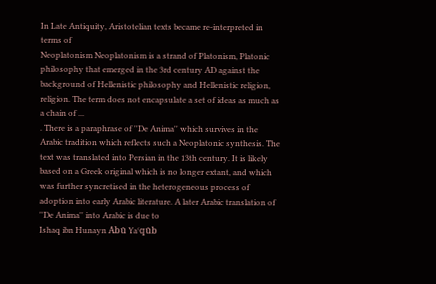In Late Antiquity, Aristotelian texts became re-interpreted in terms of
Neoplatonism Neoplatonism is a strand of Platonism, Platonic philosophy that emerged in the 3rd century AD against the background of Hellenistic philosophy and Hellenistic religion, religion. The term does not encapsulate a set of ideas as much as a chain of ...
. There is a paraphrase of ''De Anima'' which survives in the Arabic tradition which reflects such a Neoplatonic synthesis. The text was translated into Persian in the 13th century. It is likely based on a Greek original which is no longer extant, and which was further syncretised in the heterogeneous process of adoption into early Arabic literature. A later Arabic translation of ''De Anima'' into Arabic is due to
Ishaq ibn Hunayn Abū Yaʿqūb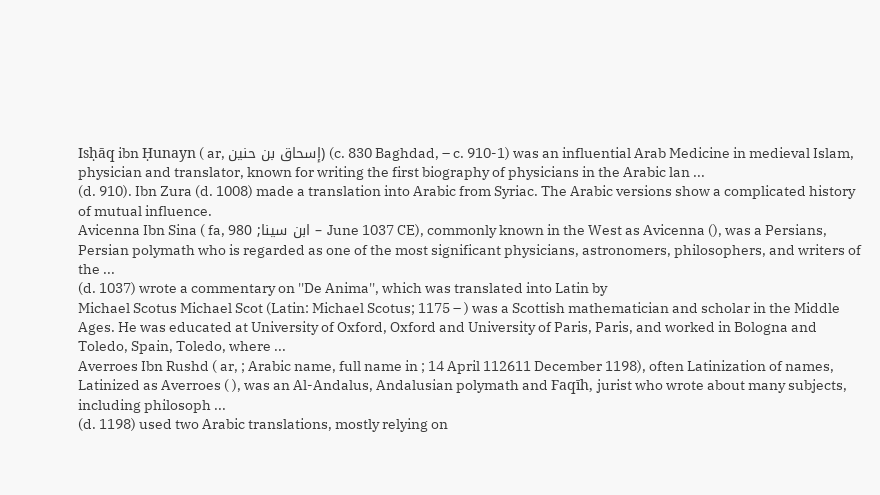Isḥāq ibn Ḥunayn ( ar, إسحاق بن حنين) (c. 830 Baghdad, – c. 910-1) was an influential Arab Medicine in medieval Islam, physician and translator, known for writing the first biography of physicians in the Arabic lan ...
(d. 910). Ibn Zura (d. 1008) made a translation into Arabic from Syriac. The Arabic versions show a complicated history of mutual influence.
Avicenna Ibn Sina ( fa, ابن سینا; 980 – June 1037 CE), commonly known in the West as Avicenna (), was a Persians, Persian polymath who is regarded as one of the most significant physicians, astronomers, philosophers, and writers of the ...
(d. 1037) wrote a commentary on ''De Anima'', which was translated into Latin by
Michael Scotus Michael Scot (Latin: Michael Scotus; 1175 – ) was a Scottish mathematician and scholar in the Middle Ages. He was educated at University of Oxford, Oxford and University of Paris, Paris, and worked in Bologna and Toledo, Spain, Toledo, where ...
Averroes Ibn Rushd ( ar, ; Arabic name, full name in ; 14 April 112611 December 1198), often Latinization of names, Latinized as Averroes ( ), was an Al-Andalus, Andalusian polymath and Faqīh, jurist who wrote about many subjects, including philosoph ...
(d. 1198) used two Arabic translations, mostly relying on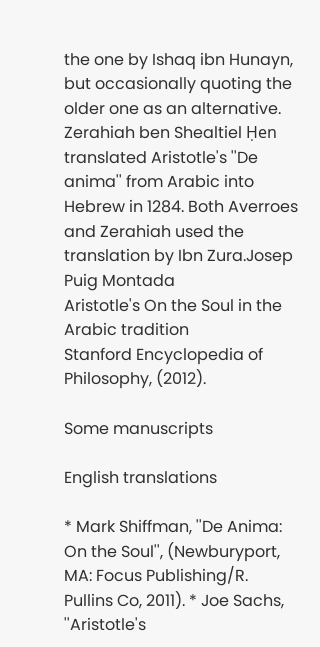the one by Ishaq ibn Hunayn, but occasionally quoting the older one as an alternative. Zerahiah ben Shealtiel Ḥen translated Aristotle's ''De anima'' from Arabic into Hebrew in 1284. Both Averroes and Zerahiah used the translation by Ibn Zura.Josep Puig Montada
Aristotle's On the Soul in the Arabic tradition
Stanford Encyclopedia of Philosophy, (2012).

Some manuscripts

English translations

* Mark Shiffman, ''De Anima: On the Soul'', (Newburyport, MA: Focus Publishing/R. Pullins Co, 2011). * Joe Sachs, ''Aristotle's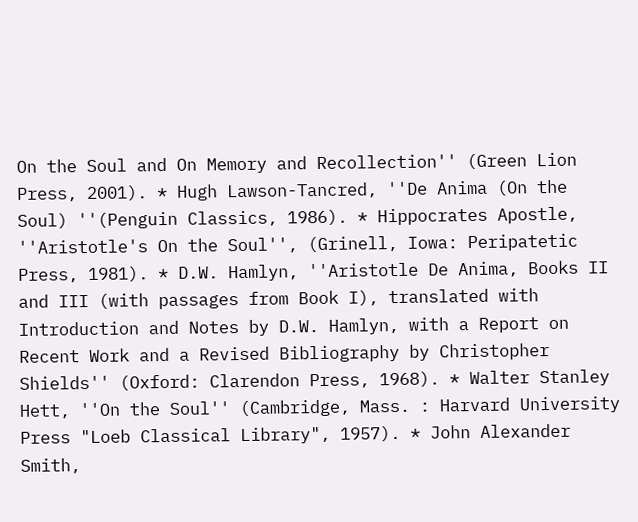On the Soul and On Memory and Recollection'' (Green Lion Press, 2001). * Hugh Lawson-Tancred, ''De Anima (On the Soul) ''(Penguin Classics, 1986). * Hippocrates Apostle, ''Aristotle's On the Soul'', (Grinell, Iowa: Peripatetic Press, 1981). * D.W. Hamlyn, ''Aristotle De Anima, Books II and III (with passages from Book I), translated with Introduction and Notes by D.W. Hamlyn, with a Report on Recent Work and a Revised Bibliography by Christopher Shields'' (Oxford: Clarendon Press, 1968). * Walter Stanley Hett, ''On the Soul'' (Cambridge, Mass. : Harvard University Press "Loeb Classical Library", 1957). * John Alexander Smith,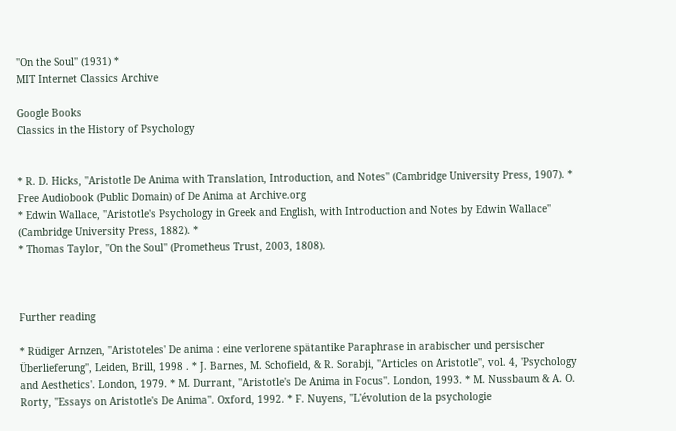''On the Soul'' (1931) *
MIT Internet Classics Archive

Google Books
Classics in the History of Psychology


* R. D. Hicks, ''Aristotle De Anima with Translation, Introduction, and Notes'' (Cambridge University Press, 1907). *
Free Audiobook (Public Domain) of De Anima at Archive.org
* Edwin Wallace, ''Aristotle's Psychology in Greek and English, with Introduction and Notes by Edwin Wallace'' (Cambridge University Press, 1882). *
* Thomas Taylor, ''On the Soul'' (Prometheus Trust, 2003, 1808).



Further reading

* Rüdiger Arnzen, ''Aristoteles' De anima : eine verlorene spätantike Paraphrase in arabischer und persischer Überlieferung'', Leiden, Brill, 1998 . * J. Barnes, M. Schofield, & R. Sorabji, ''Articles on Aristotle'', vol. 4, 'Psychology and Aesthetics'. London, 1979. * M. Durrant, ''Aristotle's De Anima in Focus''. London, 1993. * M. Nussbaum & A. O. Rorty, ''Essays on Aristotle's De Anima''. Oxford, 1992. * F. Nuyens, ''L'évolution de la psychologie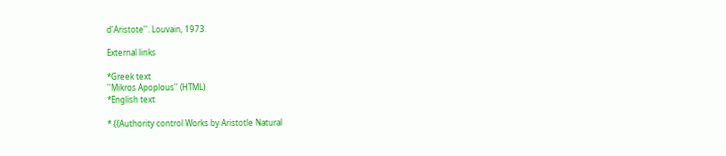d'Aristote''. Louvain, 1973.

External links

*Greek text
''Mikros Apoplous'' (HTML)
*English text

* {{Authority control Works by Aristotle Natural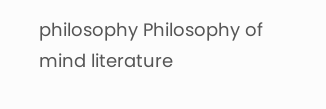philosophy Philosophy of mind literature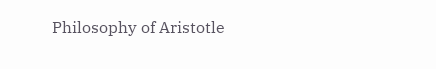Philosophy of Aristotle